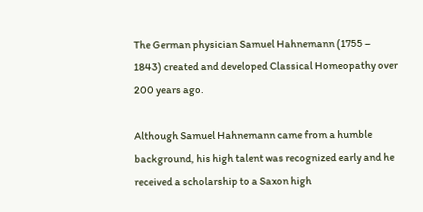The German physician Samuel Hahnemann (1755 – 1843) created and developed Classical Homeopathy over 200 years ago.

Although Samuel Hahnemann came from a humble background, his high talent was recognized early and he received a scholarship to a Saxon high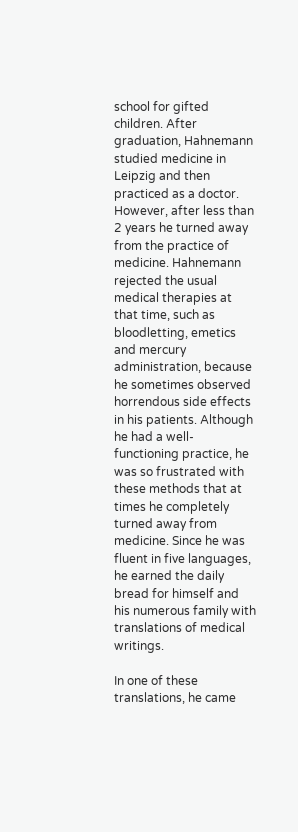school for gifted children. After graduation, Hahnemann studied medicine in Leipzig and then practiced as a doctor. However, after less than 2 years he turned away from the practice of medicine. Hahnemann rejected the usual medical therapies at that time, such as bloodletting, emetics and mercury administration, because he sometimes observed horrendous side effects in his patients. Although he had a well-functioning practice, he was so frustrated with these methods that at times he completely turned away from medicine. Since he was fluent in five languages, he earned the daily bread for himself and his numerous family with translations of medical writings.

In one of these translations, he came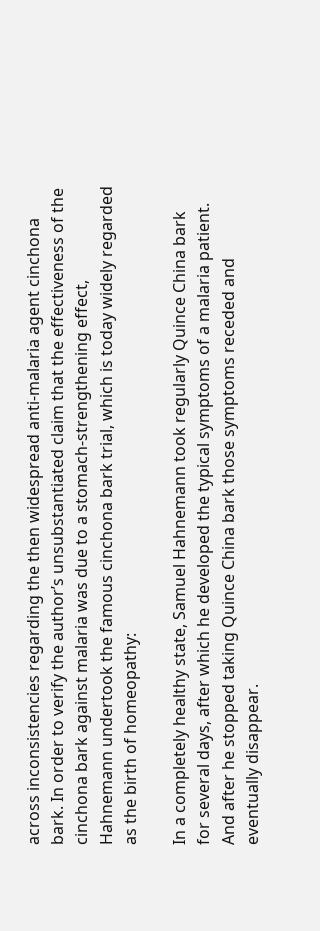across inconsistencies regarding the then widespread anti-malaria agent cinchona bark. In order to verify the author’s unsubstantiated claim that the effectiveness of the cinchona bark against malaria was due to a stomach-strengthening effect, Hahnemann undertook the famous cinchona bark trial, which is today widely regarded as the birth of homeopathy:

In a completely healthy state, Samuel Hahnemann took regularly Quince China bark for several days, after which he developed the typical symptoms of a malaria patient. And after he stopped taking Quince China bark those symptoms receded and eventually disappear.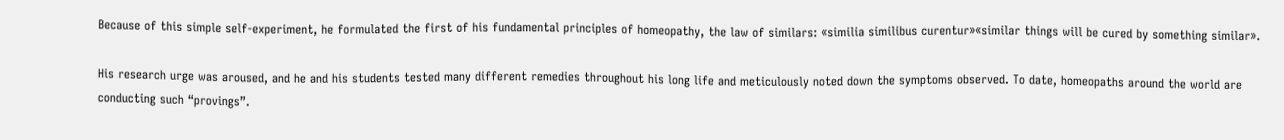Because of this simple self-experiment, he formulated the first of his fundamental principles of homeopathy, the law of similars: «similia similibus curentur»«similar things will be cured by something similar».

His research urge was aroused, and he and his students tested many different remedies throughout his long life and meticulously noted down the symptoms observed. To date, homeopaths around the world are conducting such “provings”.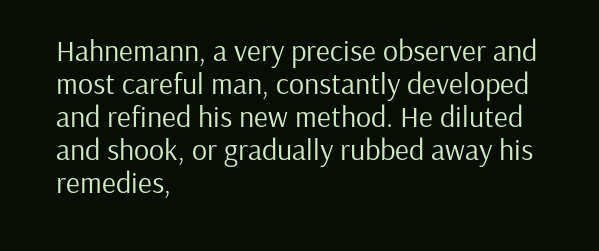Hahnemann, a very precise observer and most careful man, constantly developed and refined his new method. He diluted and shook, or gradually rubbed away his remedies,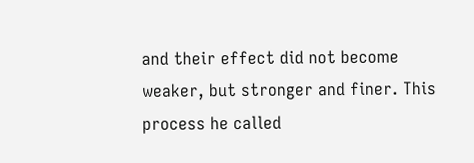and their effect did not become weaker, but stronger and finer. This process he called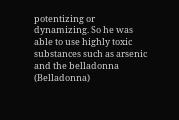potentizing or dynamizing. So he was able to use highly toxic substances such as arsenic and the belladonna (Belladonna)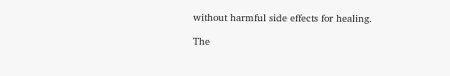without harmful side effects for healing.

The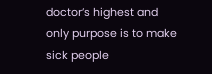doctor’s highest and only purpose is to make sick people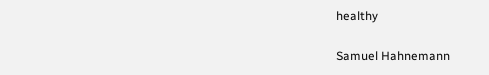healthy

Samuel Hahnemann